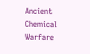Ancient Chemical Warfare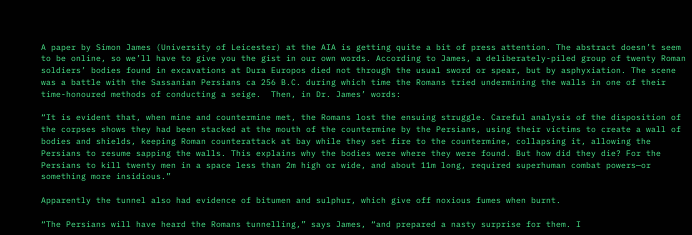A paper by Simon James (University of Leicester) at the AIA is getting quite a bit of press attention. The abstract doesn’t seem to be online, so we’ll have to give you the gist in our own words. According to James, a deliberately-piled group of twenty Roman soldiers’ bodies found in excavations at Dura Europos died not through the usual sword or spear, but by asphyxiation. The scene was a battle with the Sassanian Persians ca 256 B.C. during which time the Romans tried undermining the walls in one of their time-honoured methods of conducting a seige.  Then, in Dr. James’ words:

“It is evident that, when mine and countermine met, the Romans lost the ensuing struggle. Careful analysis of the disposition of the corpses shows they had been stacked at the mouth of the countermine by the Persians, using their victims to create a wall of bodies and shields, keeping Roman counterattack at bay while they set fire to the countermine, collapsing it, allowing the Persians to resume sapping the walls. This explains why the bodies were where they were found. But how did they die? For the Persians to kill twenty men in a space less than 2m high or wide, and about 11m long, required superhuman combat powers—or something more insidious.”

Apparently the tunnel also had evidence of bitumen and sulphur, which give off noxious fumes when burnt.

“The Persians will have heard the Romans tunnelling,” says James, “and prepared a nasty surprise for them. I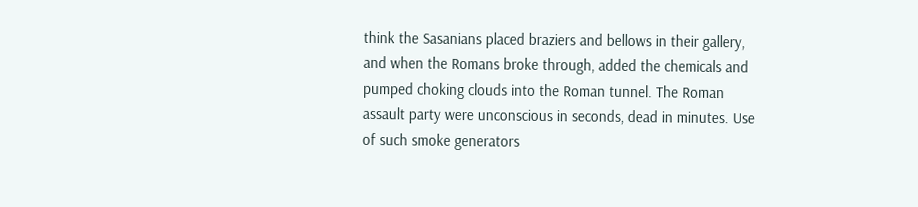think the Sasanians placed braziers and bellows in their gallery, and when the Romans broke through, added the chemicals and pumped choking clouds into the Roman tunnel. The Roman assault party were unconscious in seconds, dead in minutes. Use of such smoke generators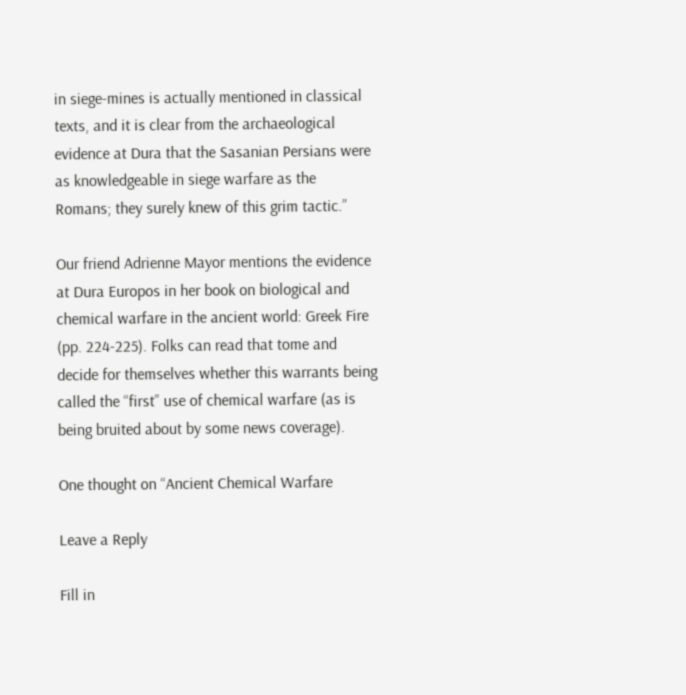in siege-mines is actually mentioned in classical texts, and it is clear from the archaeological evidence at Dura that the Sasanian Persians were as knowledgeable in siege warfare as the Romans; they surely knew of this grim tactic.”

Our friend Adrienne Mayor mentions the evidence at Dura Europos in her book on biological and chemical warfare in the ancient world: Greek Fire (pp. 224-225). Folks can read that tome and decide for themselves whether this warrants being called the “first” use of chemical warfare (as is being bruited about by some news coverage).

One thought on “Ancient Chemical Warfare

Leave a Reply

Fill in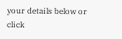your details below or click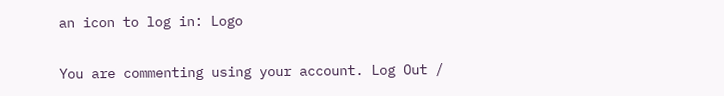an icon to log in: Logo

You are commenting using your account. Log Out /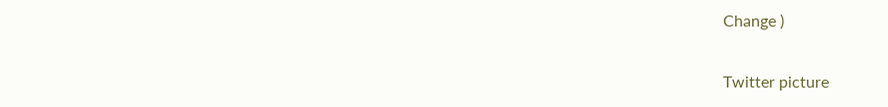Change )

Twitter picture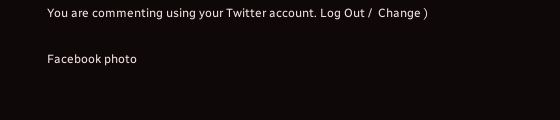You are commenting using your Twitter account. Log Out /  Change )

Facebook photo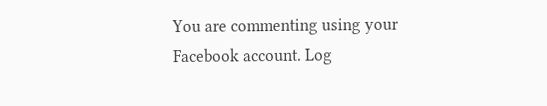You are commenting using your Facebook account. Log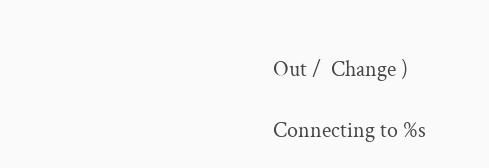Out /  Change )

Connecting to %s